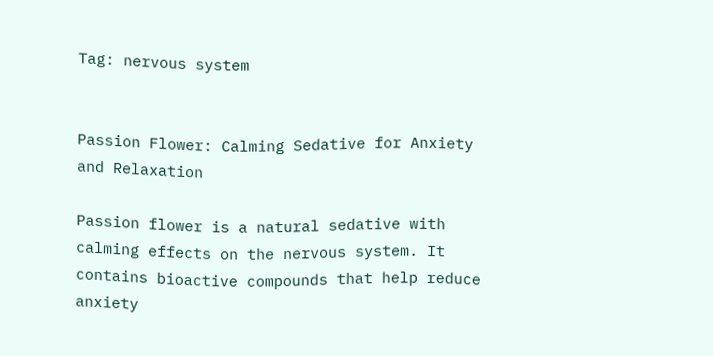Tag: nervous system


Passion Flower: Calming Sedative for Anxiety and Relaxation

Passion flower is a natural sedative with calming effects on the nervous system. It contains bioactive compounds that help reduce anxiety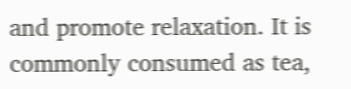and promote relaxation. It is commonly consumed as tea,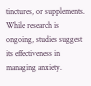tinctures, or supplements. While research is ongoing, studies suggest its effectiveness in managing anxiety.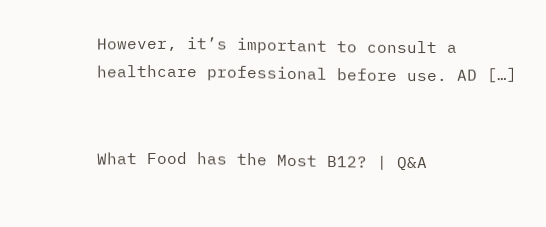However, it’s important to consult a healthcare professional before use. AD […]


What Food has the Most B12? | Q&A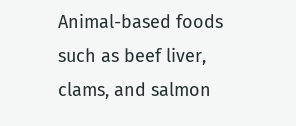Animal-based foods such as beef liver, clams, and salmon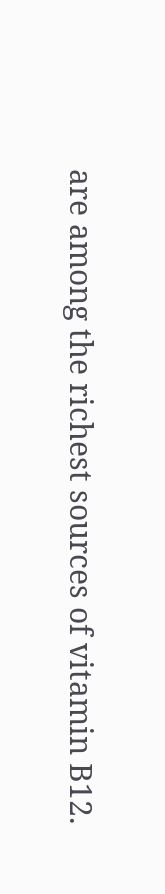are among the richest sources of vitamin B12.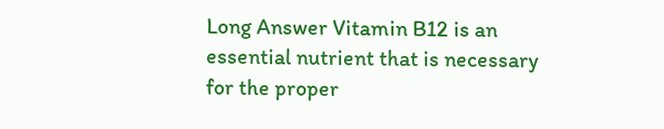Long Answer Vitamin B12 is an essential nutrient that is necessary for the proper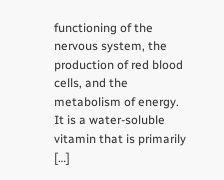functioning of the nervous system, the production of red blood cells, and the metabolism of energy. It is a water-soluble vitamin that is primarily […]